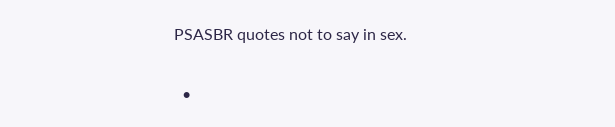PSASBR quotes not to say in sex.

  •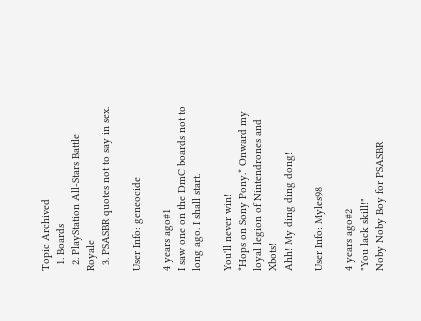Topic Archived
  1. Boards
  2. PlayStation All-Stars Battle Royale
  3. PSASBR quotes not to say in sex.

User Info: geneocide

4 years ago#1
I saw one on the DmC boards not to long ago. I shall start.

You'll never win!
*Hops on Sony Pony.* Onward my loyal legion of Nintendrones and Xbots!
Ahh! My ding ding dong!

User Info: Myles98

4 years ago#2
"You lack skill!"
Noby Noby Boy for PSASBR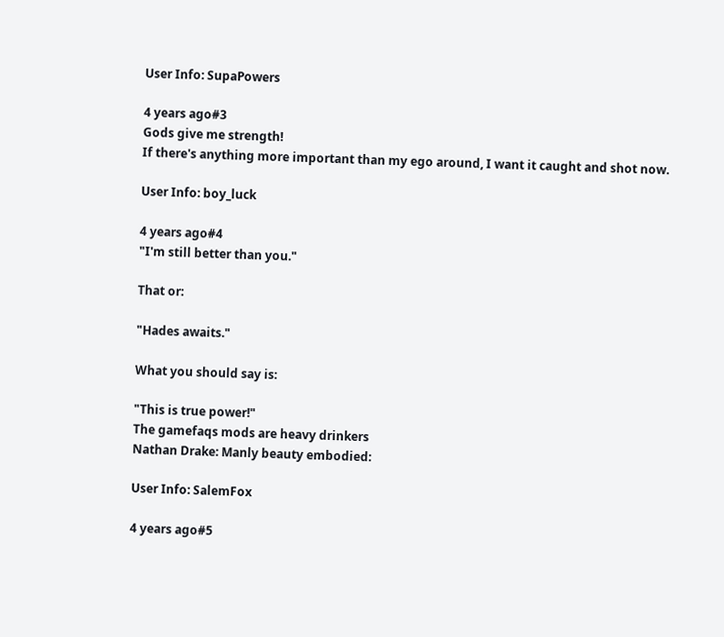User Info: SupaPowers

4 years ago#3
Gods give me strength!
If there's anything more important than my ego around, I want it caught and shot now.

User Info: boy_luck

4 years ago#4
"I'm still better than you."

That or:

"Hades awaits."

What you should say is:

"This is true power!"
The gamefaqs mods are heavy drinkers
Nathan Drake: Manly beauty embodied:

User Info: SalemFox

4 years ago#5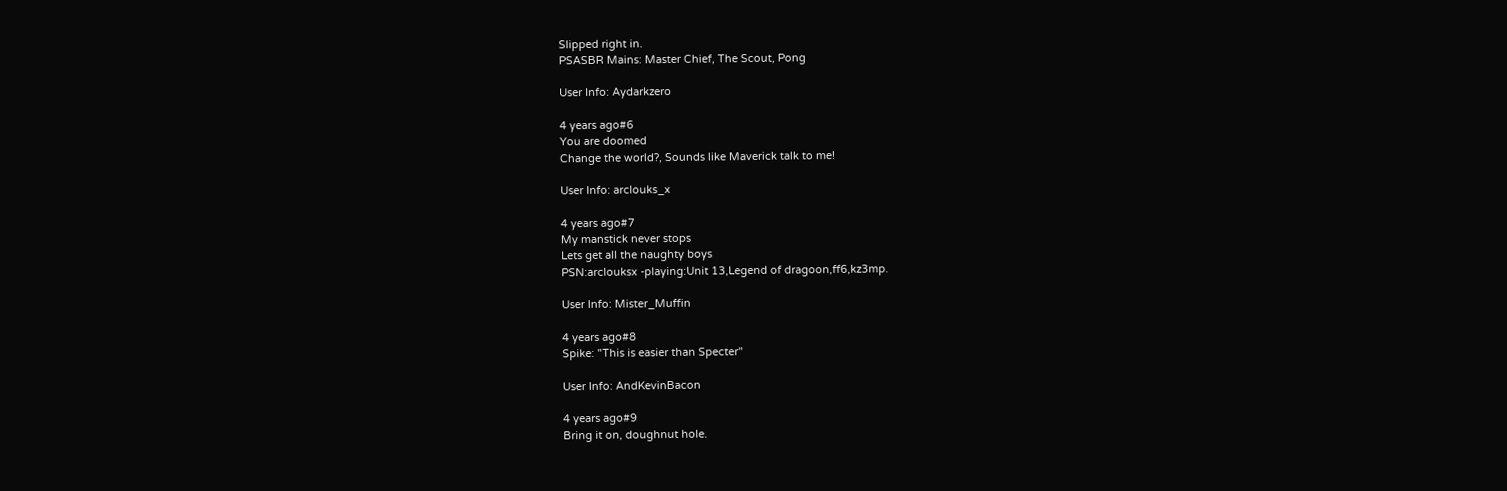Slipped right in.
PSASBR Mains: Master Chief, The Scout, Pong

User Info: Aydarkzero

4 years ago#6
You are doomed
Change the world?, Sounds like Maverick talk to me!

User Info: arclouks_x

4 years ago#7
My manstick never stops
Lets get all the naughty boys
PSN:arclouksx -playing:Unit 13,Legend of dragoon,ff6,kz3mp.

User Info: Mister_Muffin

4 years ago#8
Spike: "This is easier than Specter"

User Info: AndKevinBacon

4 years ago#9
Bring it on, doughnut hole.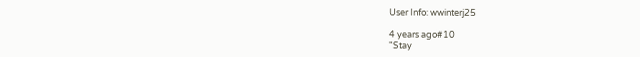User Info: wwinterj25

4 years ago#10
"Stay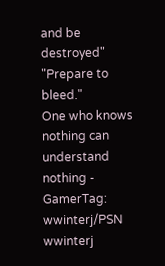and be destroyed"
"Prepare to bleed."
One who knows nothing can understand nothing - GamerTag: wwinterj/PSN wwinterj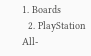1. Boards
  2. PlayStation All-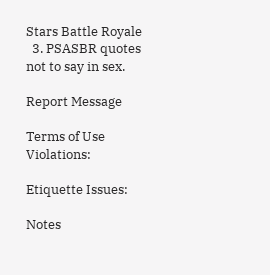Stars Battle Royale
  3. PSASBR quotes not to say in sex.

Report Message

Terms of Use Violations:

Etiquette Issues:

Notes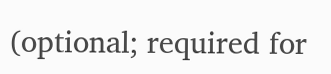(optional; required for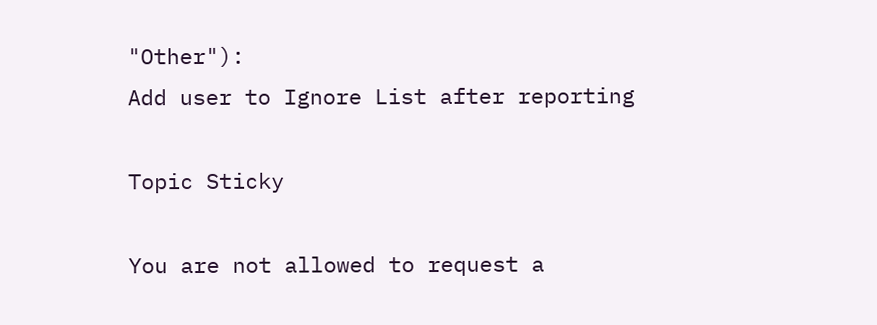"Other"):
Add user to Ignore List after reporting

Topic Sticky

You are not allowed to request a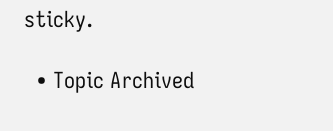sticky.

  • Topic Archived